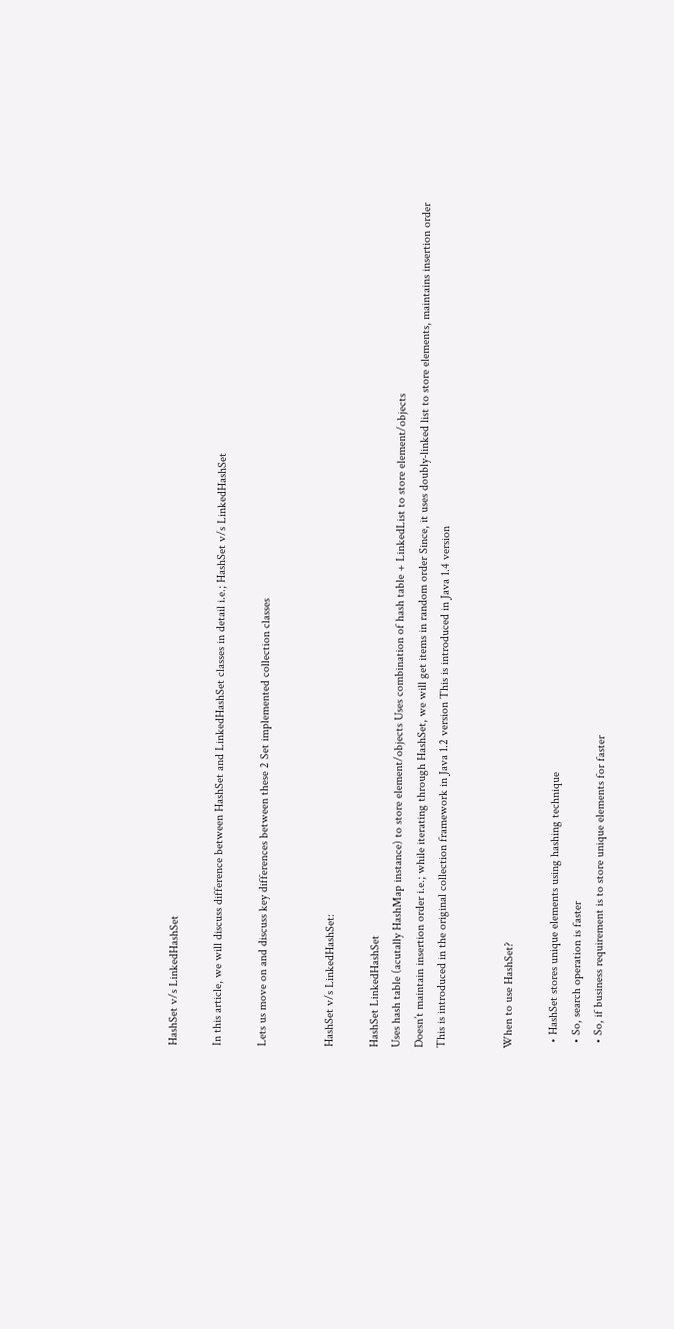HashSet v/s LinkedHashSet

In this article, we will discuss difference between HashSet and LinkedHashSet classes in detail i.e.; HashSet v/s LinkedHashSet

Lets us move on and discuss key differences between these 2 Set implemented collection classes


HashSet v/s LinkedHashSet:

HashSet LinkedHashSet
Uses hash table (acutally HashMap instance) to store element/objects Uses combination of hash table + LinkedList to store element/objects
Doesn’t maintain insertion order i.e.; while iterating through HashSet, we will get items in random order Since, it uses doubly-linked list to store elements, maintains insertion order
This is introduced in the original collection framework in Java 1.2 version This is introduced in Java 1.4 version


When to use HashSet?

  • HashSet stores unique elements using hashing technique
  • So, search operation is faster
  • So, if business requirement is to store unique elements for faster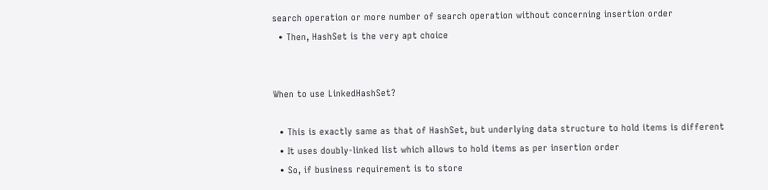search operation or more number of search operation without concerning insertion order
  • Then, HashSet is the very apt choice


When to use LinkedHashSet?

  • This is exactly same as that of HashSet, but underlying data structure to hold items is different
  • It uses doubly-linked list which allows to hold items as per insertion order
  • So, if business requirement is to store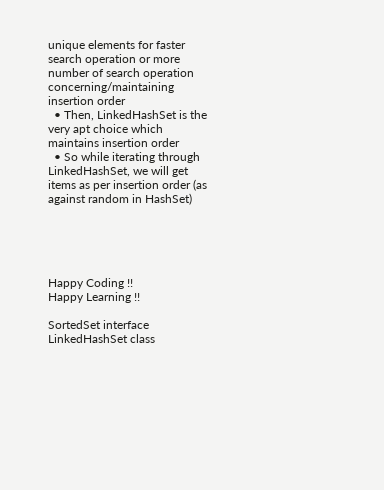unique elements for faster search operation or more number of search operation concerning/maintaining insertion order
  • Then, LinkedHashSet is the very apt choice which maintains insertion order
  • So while iterating through LinkedHashSet, we will get items as per insertion order (as against random in HashSet)





Happy Coding !!
Happy Learning !!

SortedSet interface
LinkedHashSet class